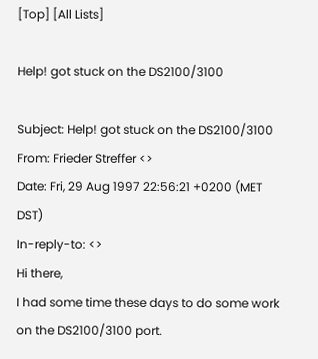[Top] [All Lists]

Help! got stuck on the DS2100/3100

Subject: Help! got stuck on the DS2100/3100
From: Frieder Streffer <>
Date: Fri, 29 Aug 1997 22:56:21 +0200 (MET DST)
In-reply-to: <>
Hi there,
I had some time these days to do some work on the DS2100/3100 port.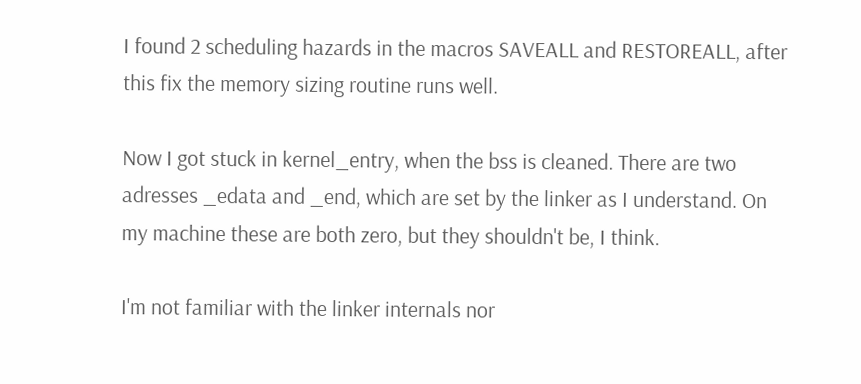I found 2 scheduling hazards in the macros SAVEALL and RESTOREALL, after
this fix the memory sizing routine runs well.

Now I got stuck in kernel_entry, when the bss is cleaned. There are two
adresses _edata and _end, which are set by the linker as I understand. On
my machine these are both zero, but they shouldn't be, I think.

I'm not familiar with the linker internals nor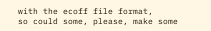with the ecoff file format,
so could some, please, make some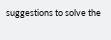suggestions to solve the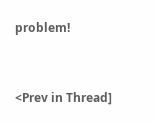problem!


<Prev in Thread]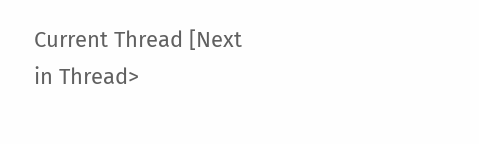Current Thread [Next in Thread>